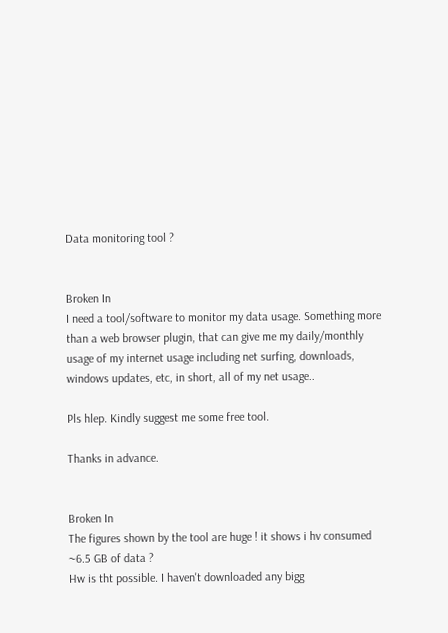Data monitoring tool ?


Broken In
I need a tool/software to monitor my data usage. Something more than a web browser plugin, that can give me my daily/monthly usage of my internet usage including net surfing, downloads, windows updates, etc, in short, all of my net usage..

Pls hlep. Kindly suggest me some free tool.

Thanks in advance.


Broken In
The figures shown by the tool are huge ! it shows i hv consumed ~6.5 GB of data ?
Hw is tht possible. I haven't downloaded any bigg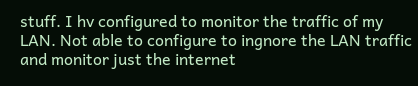stuff. I hv configured to monitor the traffic of my LAN. Not able to configure to ingnore the LAN traffic and monitor just the internet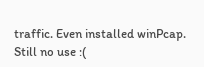traffic. Even installed winPcap. Still no use :(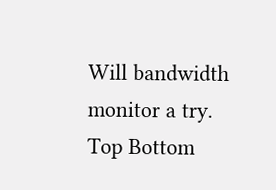Will bandwidth monitor a try.
Top Bottom